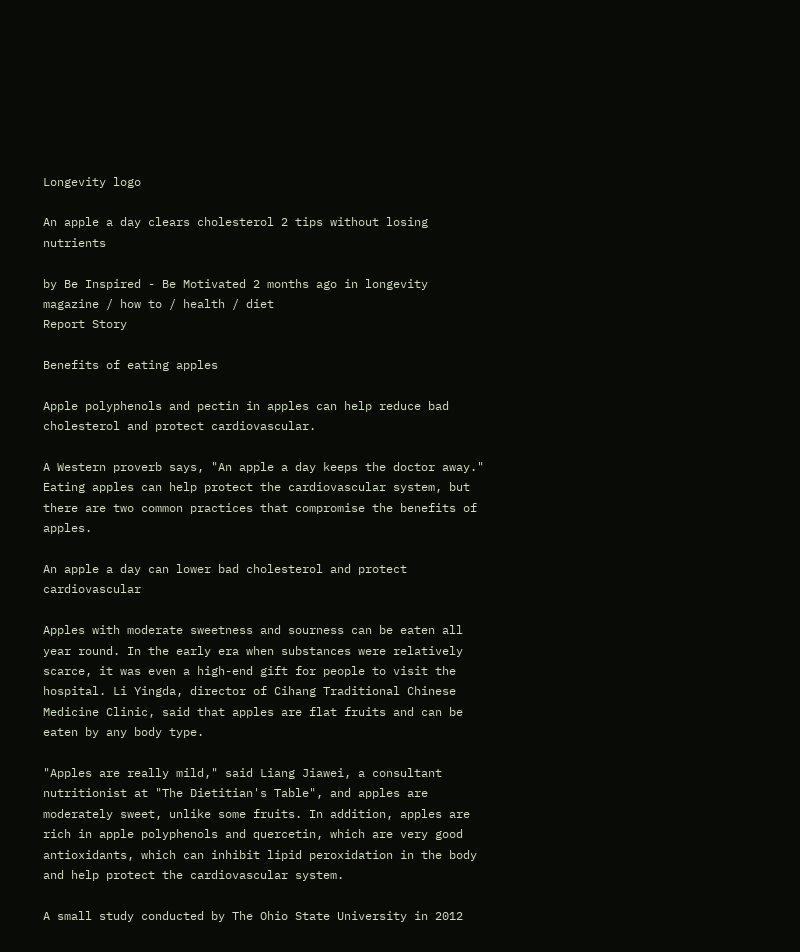Longevity logo

An apple a day clears cholesterol 2 tips without losing nutrients

by Be Inspired - Be Motivated 2 months ago in longevity magazine / how to / health / diet
Report Story

Benefits of eating apples

Apple polyphenols and pectin in apples can help reduce bad cholesterol and protect cardiovascular.

A Western proverb says, "An apple a day keeps the doctor away." Eating apples can help protect the cardiovascular system, but there are two common practices that compromise the benefits of apples.

An apple a day can lower bad cholesterol and protect cardiovascular

Apples with moderate sweetness and sourness can be eaten all year round. In the early era when substances were relatively scarce, it was even a high-end gift for people to visit the hospital. Li Yingda, director of Cihang Traditional Chinese Medicine Clinic, said that apples are flat fruits and can be eaten by any body type.

"Apples are really mild," said Liang Jiawei, a consultant nutritionist at "The Dietitian's Table", and apples are moderately sweet, unlike some fruits. In addition, apples are rich in apple polyphenols and quercetin, which are very good antioxidants, which can inhibit lipid peroxidation in the body and help protect the cardiovascular system.

A small study conducted by The Ohio State University in 2012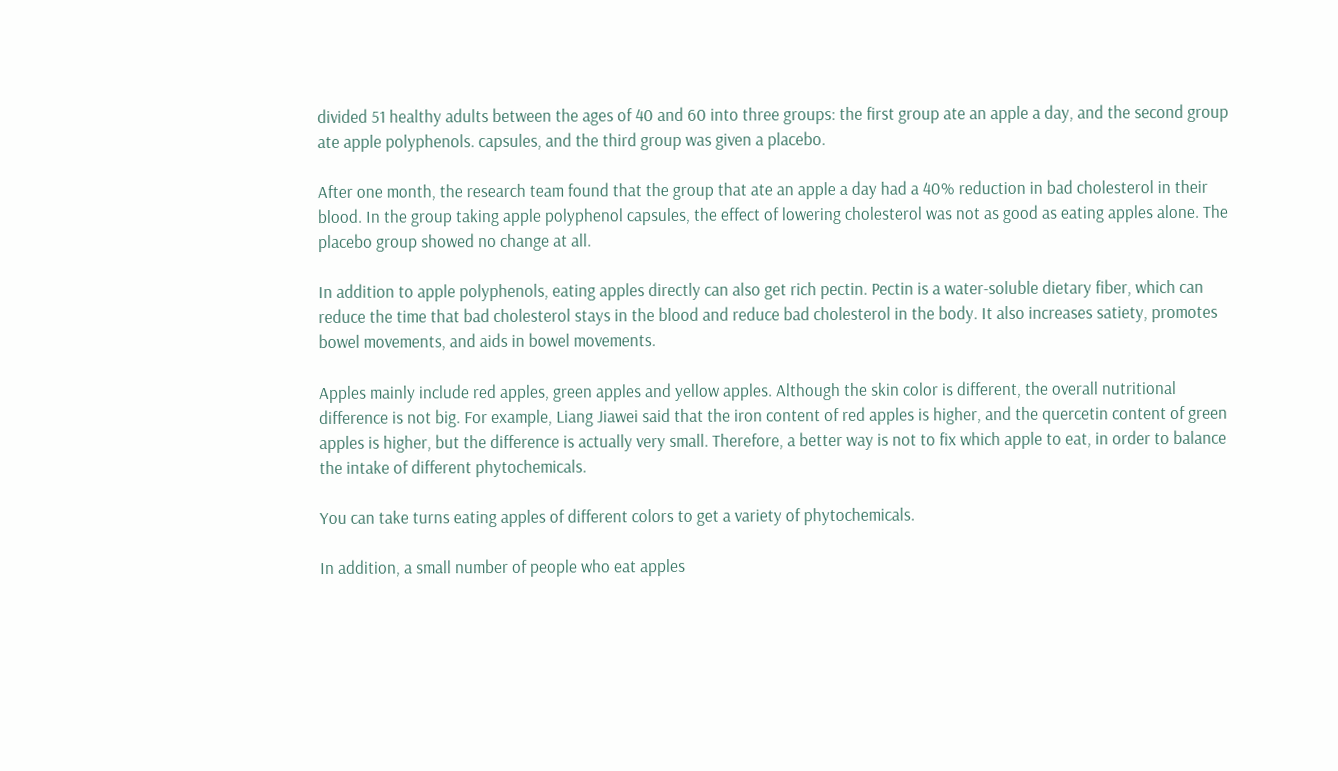divided 51 healthy adults between the ages of 40 and 60 into three groups: the first group ate an apple a day, and the second group ate apple polyphenols. capsules, and the third group was given a placebo.

After one month, the research team found that the group that ate an apple a day had a 40% reduction in bad cholesterol in their blood. In the group taking apple polyphenol capsules, the effect of lowering cholesterol was not as good as eating apples alone. The placebo group showed no change at all.

In addition to apple polyphenols, eating apples directly can also get rich pectin. Pectin is a water-soluble dietary fiber, which can reduce the time that bad cholesterol stays in the blood and reduce bad cholesterol in the body. It also increases satiety, promotes bowel movements, and aids in bowel movements.

Apples mainly include red apples, green apples and yellow apples. Although the skin color is different, the overall nutritional difference is not big. For example, Liang Jiawei said that the iron content of red apples is higher, and the quercetin content of green apples is higher, but the difference is actually very small. Therefore, a better way is not to fix which apple to eat, in order to balance the intake of different phytochemicals.

You can take turns eating apples of different colors to get a variety of phytochemicals.

In addition, a small number of people who eat apples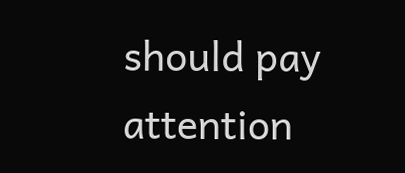should pay attention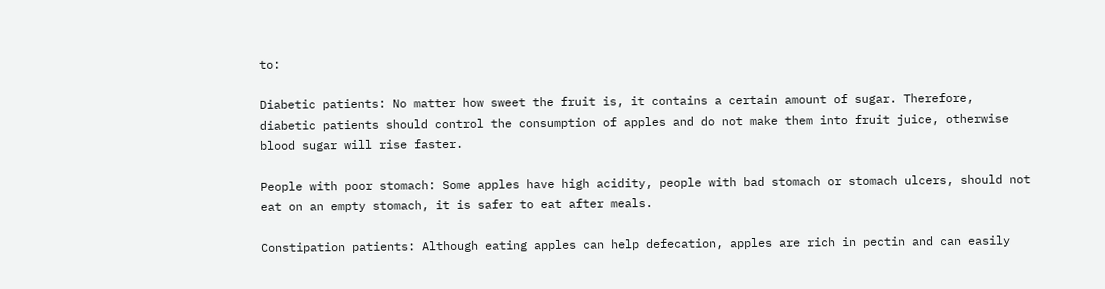to:

Diabetic patients: No matter how sweet the fruit is, it contains a certain amount of sugar. Therefore, diabetic patients should control the consumption of apples and do not make them into fruit juice, otherwise blood sugar will rise faster.

People with poor stomach: Some apples have high acidity, people with bad stomach or stomach ulcers, should not eat on an empty stomach, it is safer to eat after meals.

Constipation patients: Although eating apples can help defecation, apples are rich in pectin and can easily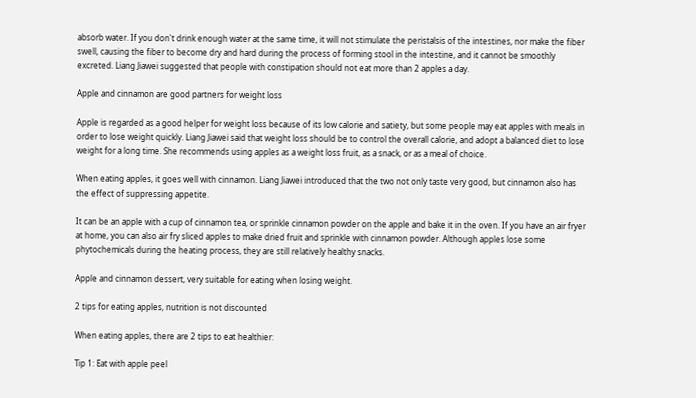absorb water. If you don't drink enough water at the same time, it will not stimulate the peristalsis of the intestines, nor make the fiber swell, causing the fiber to become dry and hard during the process of forming stool in the intestine, and it cannot be smoothly excreted. Liang Jiawei suggested that people with constipation should not eat more than 2 apples a day.

Apple and cinnamon are good partners for weight loss

Apple is regarded as a good helper for weight loss because of its low calorie and satiety, but some people may eat apples with meals in order to lose weight quickly. Liang Jiawei said that weight loss should be to control the overall calorie, and adopt a balanced diet to lose weight for a long time. She recommends using apples as a weight loss fruit, as a snack, or as a meal of choice.

When eating apples, it goes well with cinnamon. Liang Jiawei introduced that the two not only taste very good, but cinnamon also has the effect of suppressing appetite.

It can be an apple with a cup of cinnamon tea, or sprinkle cinnamon powder on the apple and bake it in the oven. If you have an air fryer at home, you can also air fry sliced apples to make dried fruit and sprinkle with cinnamon powder. Although apples lose some phytochemicals during the heating process, they are still relatively healthy snacks.

Apple and cinnamon dessert, very suitable for eating when losing weight.

2 tips for eating apples, nutrition is not discounted

When eating apples, there are 2 tips to eat healthier:

Tip 1: Eat with apple peel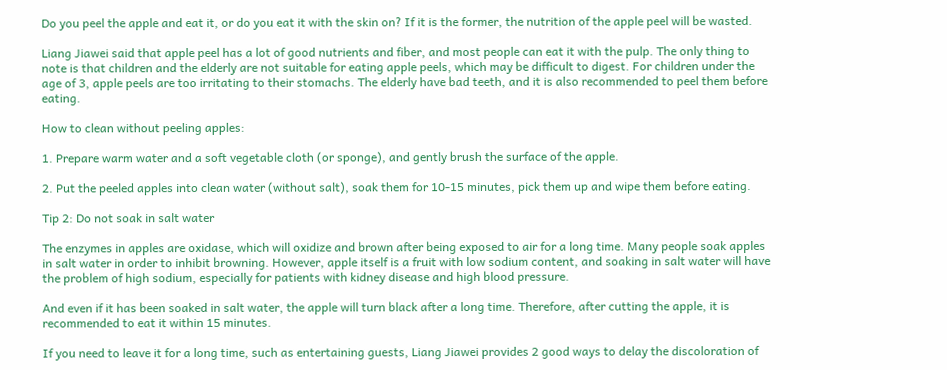Do you peel the apple and eat it, or do you eat it with the skin on? If it is the former, the nutrition of the apple peel will be wasted.

Liang Jiawei said that apple peel has a lot of good nutrients and fiber, and most people can eat it with the pulp. The only thing to note is that children and the elderly are not suitable for eating apple peels, which may be difficult to digest. For children under the age of 3, apple peels are too irritating to their stomachs. The elderly have bad teeth, and it is also recommended to peel them before eating.

How to clean without peeling apples:

1. Prepare warm water and a soft vegetable cloth (or sponge), and gently brush the surface of the apple.

2. Put the peeled apples into clean water (without salt), soak them for 10-15 minutes, pick them up and wipe them before eating.

Tip 2: Do not soak in salt water

The enzymes in apples are oxidase, which will oxidize and brown after being exposed to air for a long time. Many people soak apples in salt water in order to inhibit browning. However, apple itself is a fruit with low sodium content, and soaking in salt water will have the problem of high sodium, especially for patients with kidney disease and high blood pressure.

And even if it has been soaked in salt water, the apple will turn black after a long time. Therefore, after cutting the apple, it is recommended to eat it within 15 minutes.

If you need to leave it for a long time, such as entertaining guests, Liang Jiawei provides 2 good ways to delay the discoloration of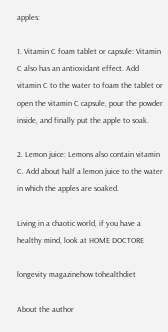apples:

1. Vitamin C foam tablet or capsule: Vitamin C also has an antioxidant effect. Add vitamin C to the water to foam the tablet or open the vitamin C capsule, pour the powder inside, and finally put the apple to soak.

2. Lemon juice: Lemons also contain vitamin C. Add about half a lemon juice to the water in which the apples are soaked.

Living in a chaotic world, if you have a healthy mind, look at HOME DOCTORE

longevity magazinehow tohealthdiet

About the author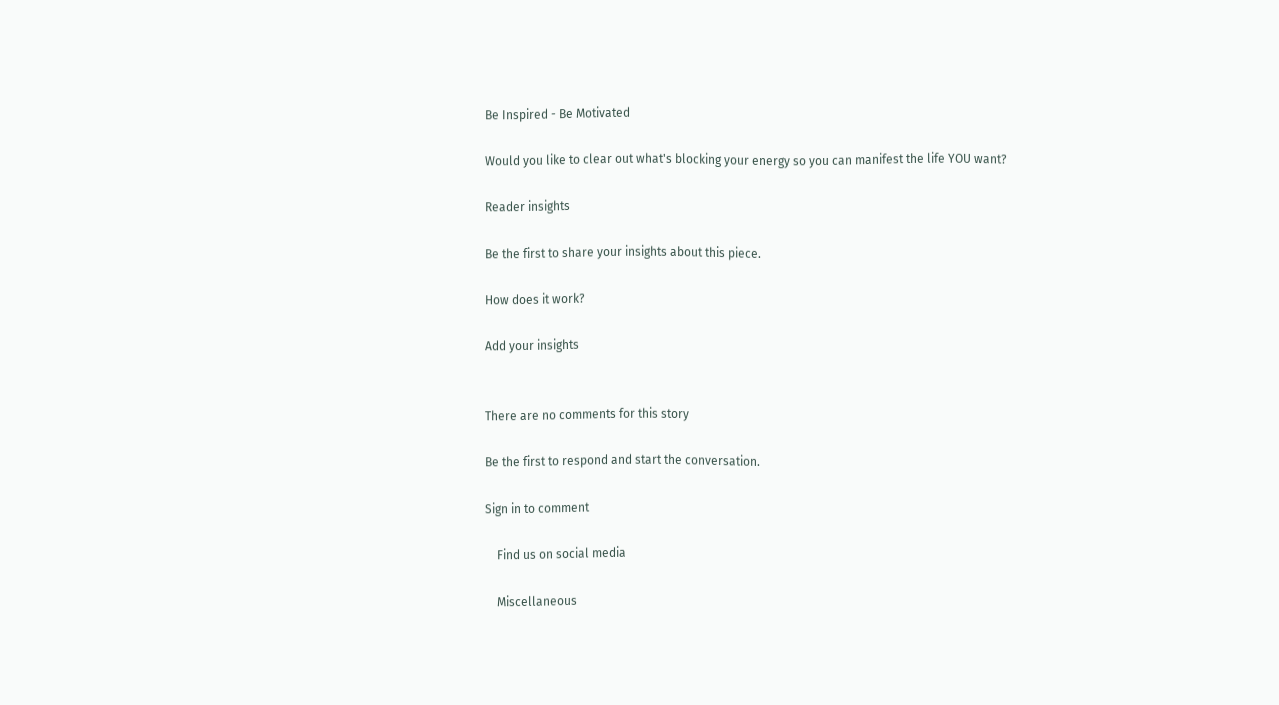Be Inspired - Be Motivated

Would you like to clear out what's blocking your energy so you can manifest the life YOU want?

Reader insights

Be the first to share your insights about this piece.

How does it work?

Add your insights


There are no comments for this story

Be the first to respond and start the conversation.

Sign in to comment

    Find us on social media

    Miscellaneous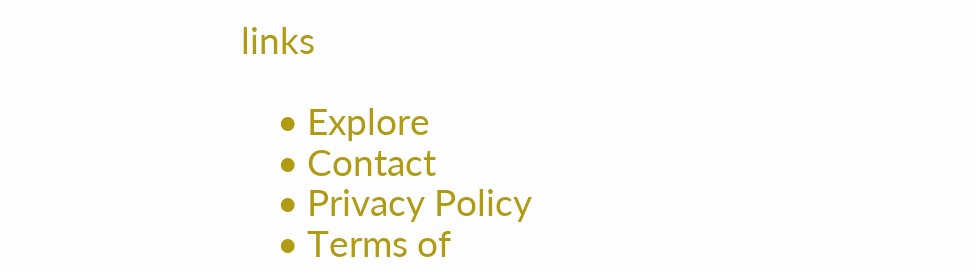links

    • Explore
    • Contact
    • Privacy Policy
    • Terms of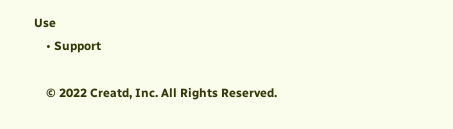Use
    • Support

    © 2022 Creatd, Inc. All Rights Reserved.